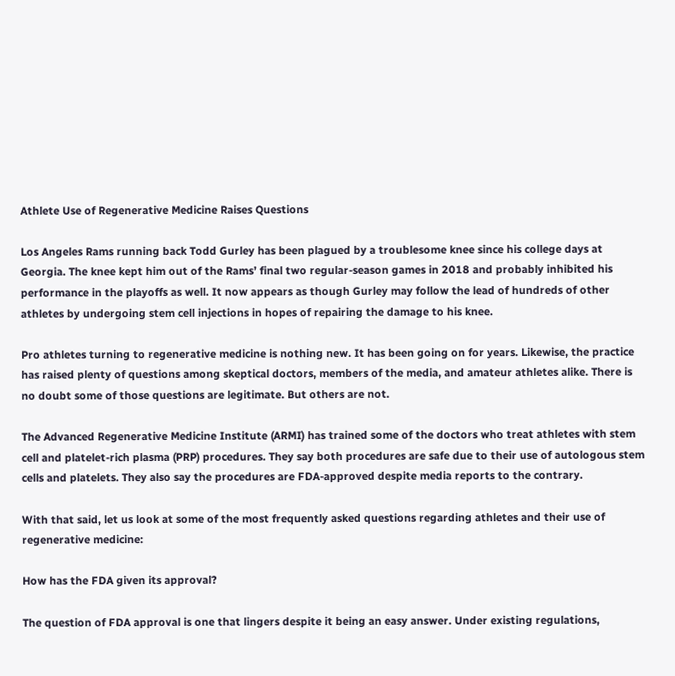Athlete Use of Regenerative Medicine Raises Questions

Los Angeles Rams running back Todd Gurley has been plagued by a troublesome knee since his college days at Georgia. The knee kept him out of the Rams’ final two regular-season games in 2018 and probably inhibited his performance in the playoffs as well. It now appears as though Gurley may follow the lead of hundreds of other athletes by undergoing stem cell injections in hopes of repairing the damage to his knee.

Pro athletes turning to regenerative medicine is nothing new. It has been going on for years. Likewise, the practice has raised plenty of questions among skeptical doctors, members of the media, and amateur athletes alike. There is no doubt some of those questions are legitimate. But others are not.

The Advanced Regenerative Medicine Institute (ARMI) has trained some of the doctors who treat athletes with stem cell and platelet-rich plasma (PRP) procedures. They say both procedures are safe due to their use of autologous stem cells and platelets. They also say the procedures are FDA-approved despite media reports to the contrary.

With that said, let us look at some of the most frequently asked questions regarding athletes and their use of regenerative medicine:

How has the FDA given its approval?

The question of FDA approval is one that lingers despite it being an easy answer. Under existing regulations,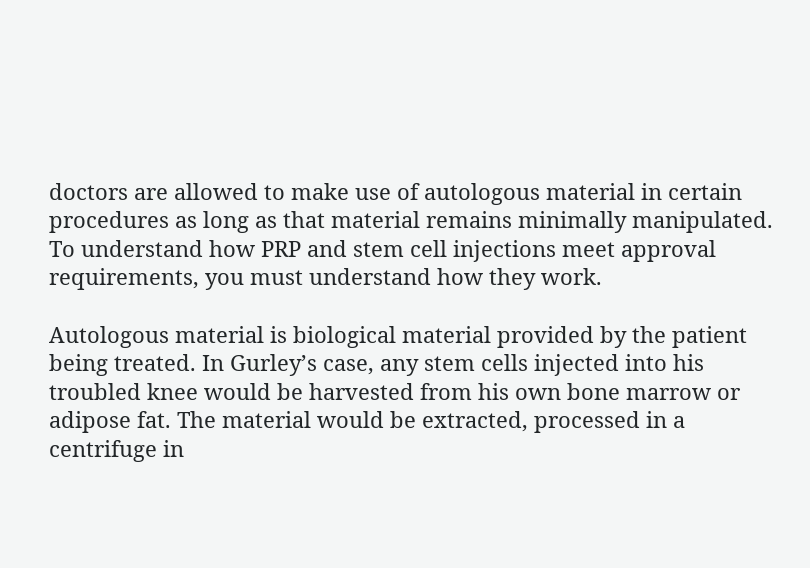doctors are allowed to make use of autologous material in certain procedures as long as that material remains minimally manipulated. To understand how PRP and stem cell injections meet approval requirements, you must understand how they work.

Autologous material is biological material provided by the patient being treated. In Gurley’s case, any stem cells injected into his troubled knee would be harvested from his own bone marrow or adipose fat. The material would be extracted, processed in a centrifuge in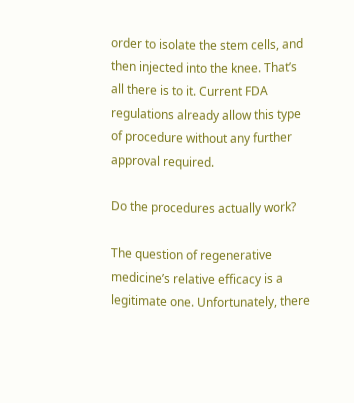order to isolate the stem cells, and then injected into the knee. That’s all there is to it. Current FDA regulations already allow this type of procedure without any further approval required.

Do the procedures actually work?

The question of regenerative medicine’s relative efficacy is a legitimate one. Unfortunately, there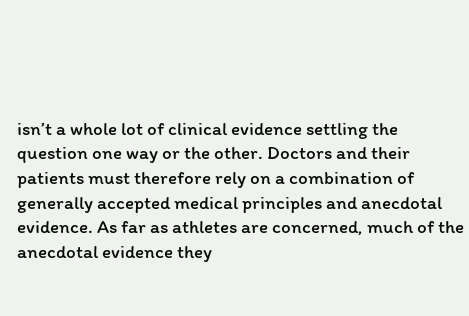isn’t a whole lot of clinical evidence settling the question one way or the other. Doctors and their patients must therefore rely on a combination of generally accepted medical principles and anecdotal evidence. As far as athletes are concerned, much of the anecdotal evidence they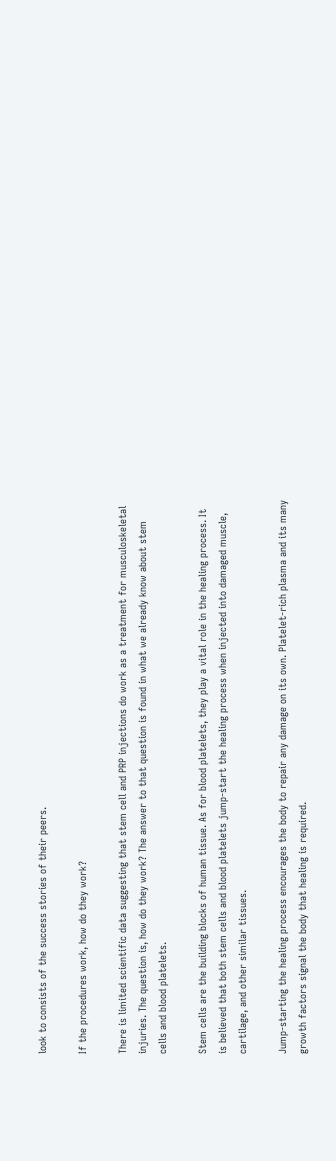look to consists of the success stories of their peers.

If the procedures work, how do they work?

There is limited scientific data suggesting that stem cell and PRP injections do work as a treatment for musculoskeletal injuries. The question is, how do they work? The answer to that question is found in what we already know about stem cells and blood platelets.

Stem cells are the building blocks of human tissue. As for blood platelets, they play a vital role in the healing process. It is believed that both stem cells and blood platelets jump-start the healing process when injected into damaged muscle, cartilage, and other similar tissues.

Jump-starting the healing process encourages the body to repair any damage on its own. Platelet-rich plasma and its many growth factors signal the body that healing is required.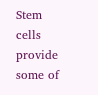Stem cells provide some of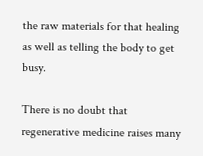the raw materials for that healing as well as telling the body to get busy.

There is no doubt that regenerative medicine raises many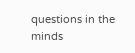questions in the minds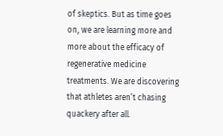of skeptics. But as time goes on, we are learning more and more about the efficacy of regenerative medicine treatments. We are discovering that athletes aren’t chasing quackery after all.